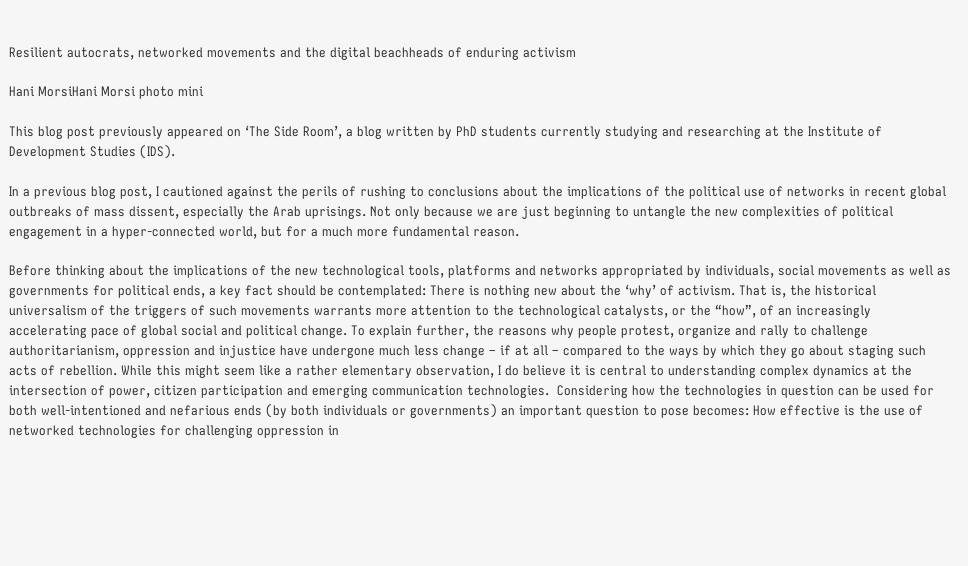Resilient autocrats, networked movements and the digital beachheads of enduring activism

Hani MorsiHani Morsi photo mini

This blog post previously appeared on ‘The Side Room’, a blog written by PhD students currently studying and researching at the Institute of Development Studies (IDS).

In a previous blog post, I cautioned against the perils of rushing to conclusions about the implications of the political use of networks in recent global outbreaks of mass dissent, especially the Arab uprisings. Not only because we are just beginning to untangle the new complexities of political engagement in a hyper-connected world, but for a much more fundamental reason.

Before thinking about the implications of the new technological tools, platforms and networks appropriated by individuals, social movements as well as governments for political ends, a key fact should be contemplated: There is nothing new about the ‘why’ of activism. That is, the historical universalism of the triggers of such movements warrants more attention to the technological catalysts, or the “how”, of an increasingly accelerating pace of global social and political change. To explain further, the reasons why people protest, organize and rally to challenge authoritarianism, oppression and injustice have undergone much less change – if at all – compared to the ways by which they go about staging such acts of rebellion. While this might seem like a rather elementary observation, I do believe it is central to understanding complex dynamics at the intersection of power, citizen participation and emerging communication technologies.  Considering how the technologies in question can be used for both well-intentioned and nefarious ends (by both individuals or governments) an important question to pose becomes: How effective is the use of networked technologies for challenging oppression in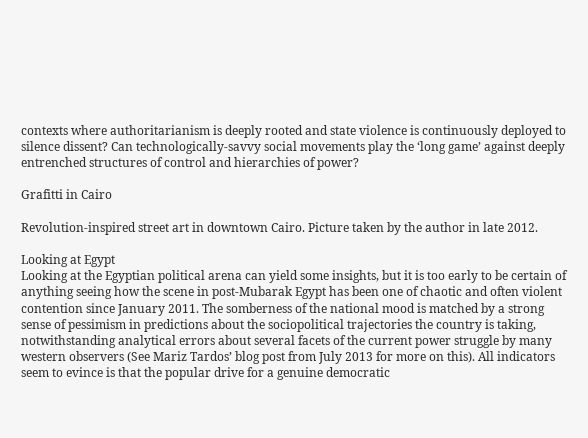contexts where authoritarianism is deeply rooted and state violence is continuously deployed to silence dissent? Can technologically-savvy social movements play the ‘long game’ against deeply entrenched structures of control and hierarchies of power?

Grafitti in Cairo

Revolution-inspired street art in downtown Cairo. Picture taken by the author in late 2012.

Looking at Egypt
Looking at the Egyptian political arena can yield some insights, but it is too early to be certain of anything seeing how the scene in post-Mubarak Egypt has been one of chaotic and often violent contention since January 2011. The somberness of the national mood is matched by a strong sense of pessimism in predictions about the sociopolitical trajectories the country is taking, notwithstanding analytical errors about several facets of the current power struggle by many western observers (See Mariz Tardos’ blog post from July 2013 for more on this). All indicators seem to evince is that the popular drive for a genuine democratic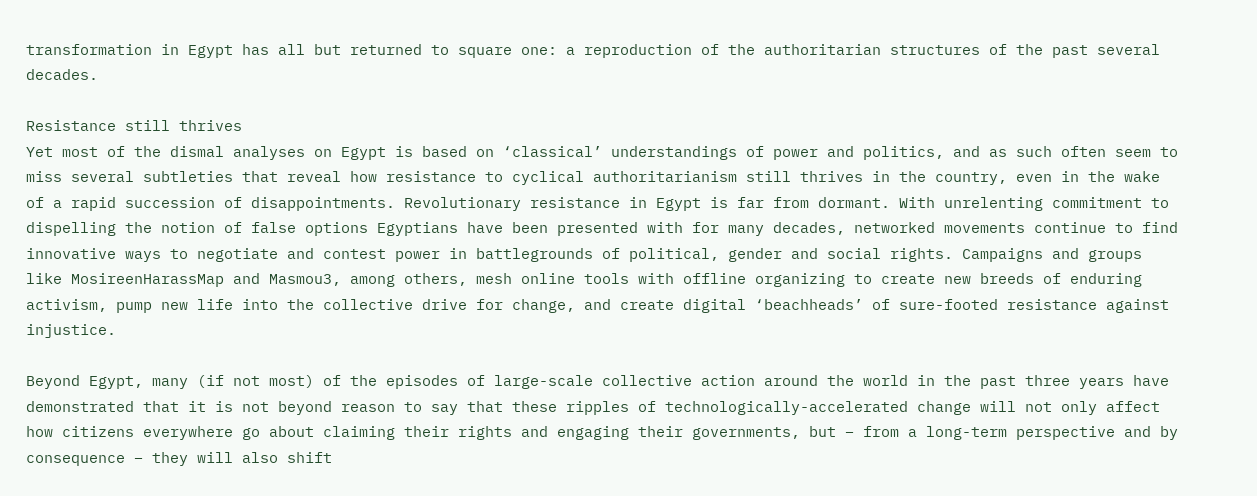transformation in Egypt has all but returned to square one: a reproduction of the authoritarian structures of the past several decades.

Resistance still thrives
Yet most of the dismal analyses on Egypt is based on ‘classical’ understandings of power and politics, and as such often seem to miss several subtleties that reveal how resistance to cyclical authoritarianism still thrives in the country, even in the wake of a rapid succession of disappointments. Revolutionary resistance in Egypt is far from dormant. With unrelenting commitment to dispelling the notion of false options Egyptians have been presented with for many decades, networked movements continue to find innovative ways to negotiate and contest power in battlegrounds of political, gender and social rights. Campaigns and groups like MosireenHarassMap and Masmou3, among others, mesh online tools with offline organizing to create new breeds of enduring activism, pump new life into the collective drive for change, and create digital ‘beachheads’ of sure-footed resistance against injustice.

Beyond Egypt, many (if not most) of the episodes of large-scale collective action around the world in the past three years have demonstrated that it is not beyond reason to say that these ripples of technologically-accelerated change will not only affect how citizens everywhere go about claiming their rights and engaging their governments, but – from a long-term perspective and by consequence – they will also shift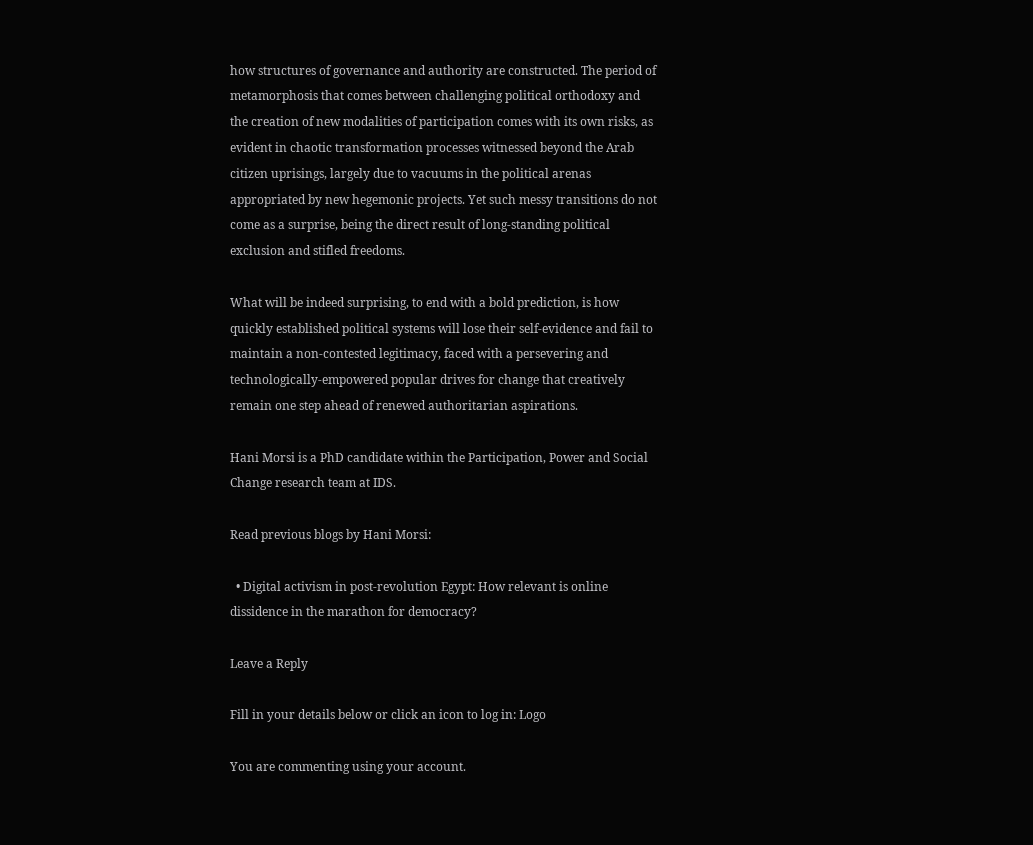how structures of governance and authority are constructed. The period of metamorphosis that comes between challenging political orthodoxy and the creation of new modalities of participation comes with its own risks, as evident in chaotic transformation processes witnessed beyond the Arab citizen uprisings, largely due to vacuums in the political arenas appropriated by new hegemonic projects. Yet such messy transitions do not come as a surprise, being the direct result of long-standing political exclusion and stifled freedoms.

What will be indeed surprising, to end with a bold prediction, is how quickly established political systems will lose their self-evidence and fail to maintain a non-contested legitimacy, faced with a persevering and technologically-empowered popular drives for change that creatively remain one step ahead of renewed authoritarian aspirations.

Hani Morsi is a PhD candidate within the Participation, Power and Social Change research team at IDS.

Read previous blogs by Hani Morsi:

  • Digital activism in post-revolution Egypt: How relevant is online dissidence in the marathon for democracy?

Leave a Reply

Fill in your details below or click an icon to log in: Logo

You are commenting using your account.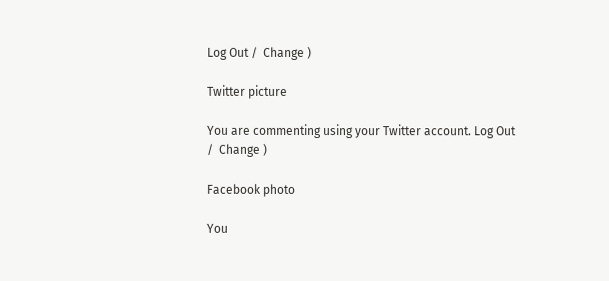Log Out /  Change )

Twitter picture

You are commenting using your Twitter account. Log Out /  Change )

Facebook photo

You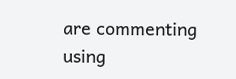are commenting using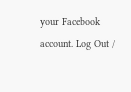your Facebook account. Log Out /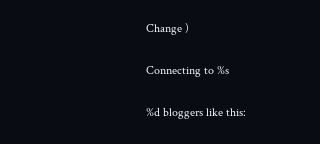Change )

Connecting to %s

%d bloggers like this: